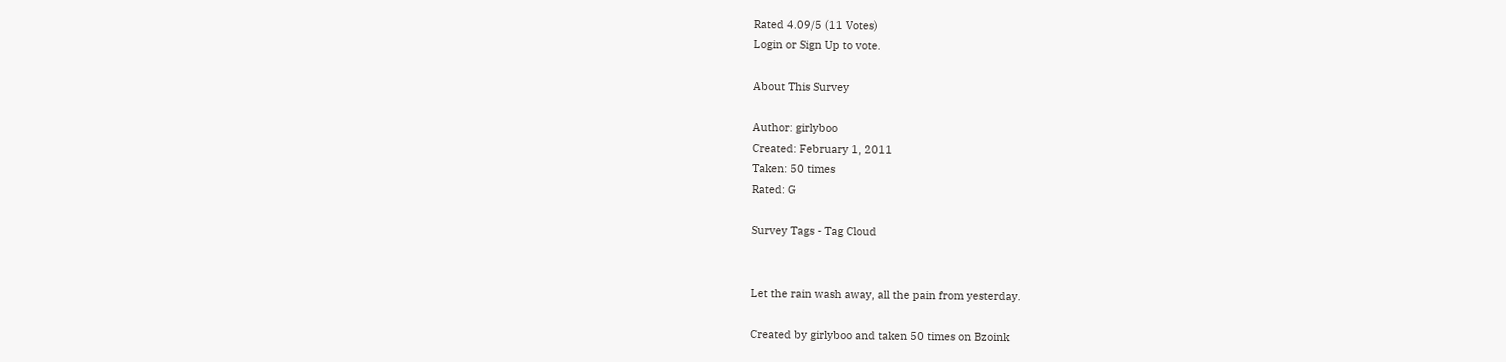Rated 4.09/5 (11 Votes)
Login or Sign Up to vote.

About This Survey

Author: girlyboo
Created: February 1, 2011
Taken: 50 times
Rated: G

Survey Tags - Tag Cloud


Let the rain wash away, all the pain from yesterday.

Created by girlyboo and taken 50 times on Bzoink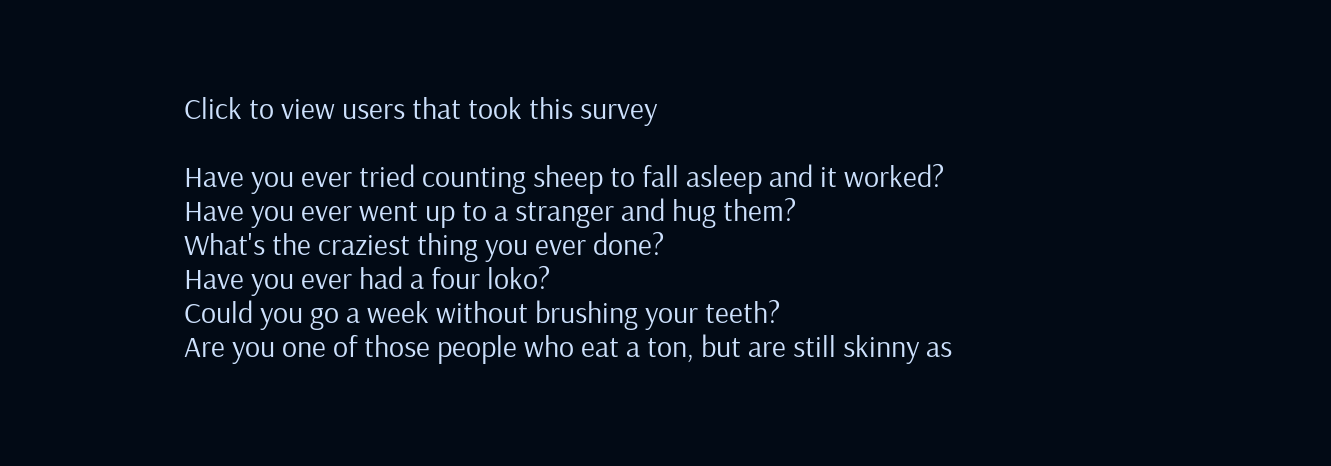Click to view users that took this survey

Have you ever tried counting sheep to fall asleep and it worked?
Have you ever went up to a stranger and hug them?
What's the craziest thing you ever done?
Have you ever had a four loko?
Could you go a week without brushing your teeth?
Are you one of those people who eat a ton, but are still skinny as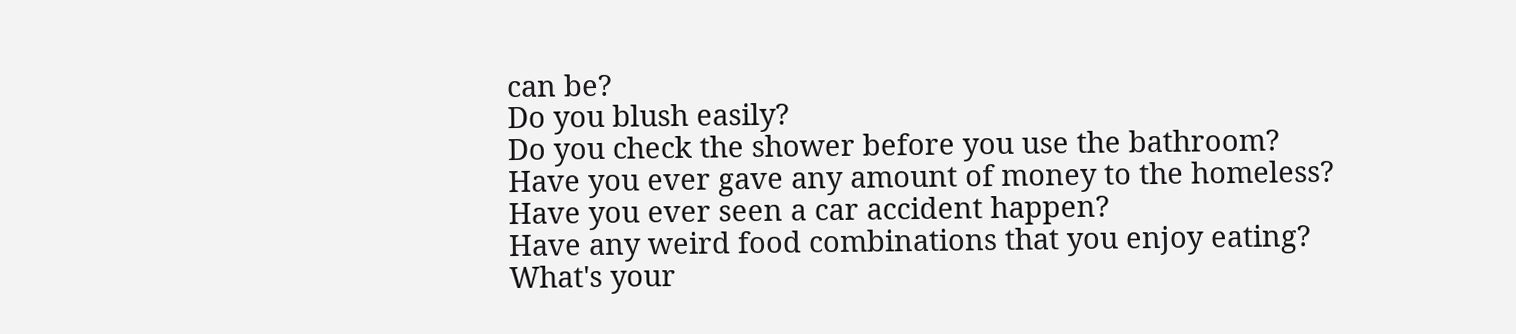can be?
Do you blush easily?
Do you check the shower before you use the bathroom?
Have you ever gave any amount of money to the homeless?
Have you ever seen a car accident happen?
Have any weird food combinations that you enjoy eating?
What's your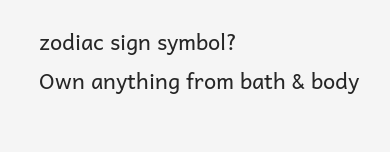zodiac sign symbol?
Own anything from bath & body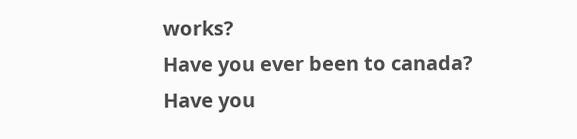works?
Have you ever been to canada?
Have you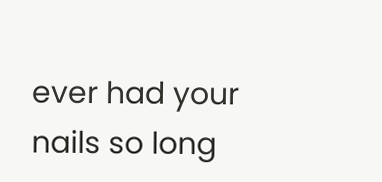ever had your nails so long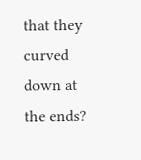that they curved down at the ends?